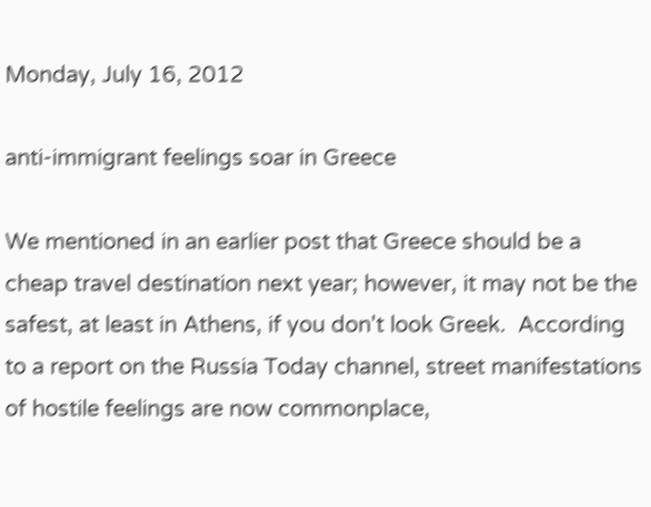Monday, July 16, 2012

anti-immigrant feelings soar in Greece

We mentioned in an earlier post that Greece should be a cheap travel destination next year; however, it may not be the safest, at least in Athens, if you don't look Greek.  According to a report on the Russia Today channel, street manifestations of hostile feelings are now commonplace,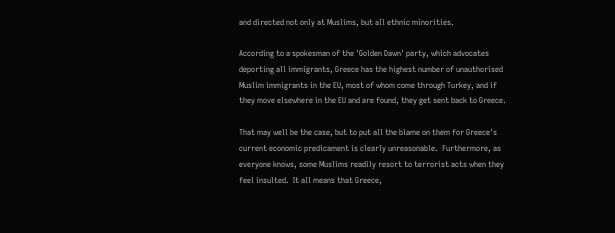and directed not only at Muslims, but all ethnic minorities.

According to a spokesman of the 'Golden Dawn' party, which advocates deporting all immigrants, Greece has the highest number of unauthorised Muslim immigrants in the EU, most of whom come through Turkey, and if they move elsewhere in the EU and are found, they get sent back to Greece.

That may well be the case, but to put all the blame on them for Greece's current economic predicament is clearly unreasonable.  Furthermore, as everyone knows, some Muslims readily resort to terrorist acts when they feel insulted.  It all means that Greece,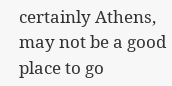certainly Athens, may not be a good place to go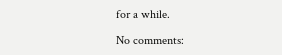for a while.

No comments: